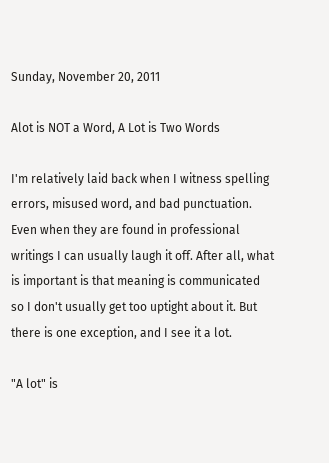Sunday, November 20, 2011

Alot is NOT a Word, A Lot is Two Words

I'm relatively laid back when I witness spelling errors, misused word, and bad punctuation. Even when they are found in professional writings I can usually laugh it off. After all, what is important is that meaning is communicated so I don't usually get too uptight about it. But there is one exception, and I see it a lot.

"A lot" is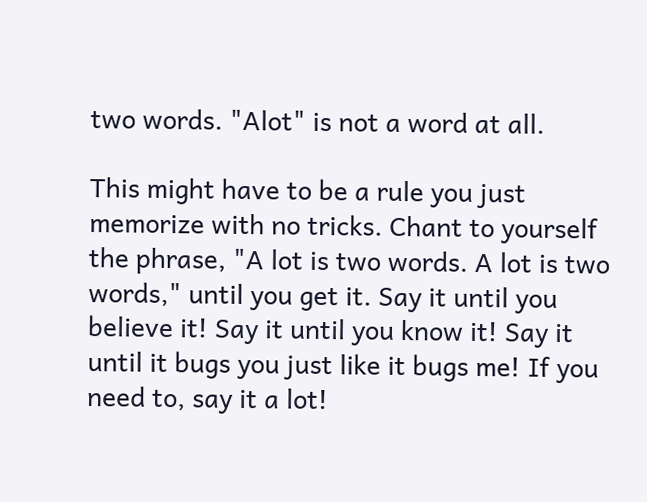two words. "Alot" is not a word at all.

This might have to be a rule you just memorize with no tricks. Chant to yourself the phrase, "A lot is two words. A lot is two words," until you get it. Say it until you believe it! Say it until you know it! Say it until it bugs you just like it bugs me! If you need to, say it a lot!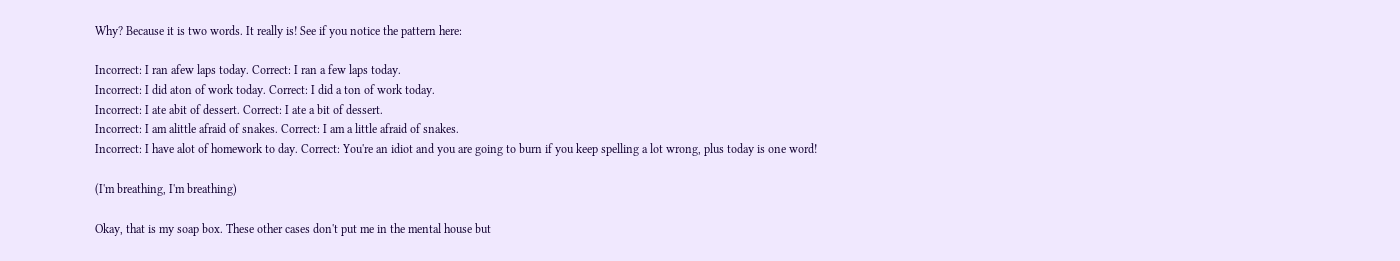Why? Because it is two words. It really is! See if you notice the pattern here:

Incorrect: I ran afew laps today. Correct: I ran a few laps today.
Incorrect: I did aton of work today. Correct: I did a ton of work today.
Incorrect: I ate abit of dessert. Correct: I ate a bit of dessert.
Incorrect: I am alittle afraid of snakes. Correct: I am a little afraid of snakes.
Incorrect: I have alot of homework to day. Correct: You're an idiot and you are going to burn if you keep spelling a lot wrong, plus today is one word!

(I'm breathing, I'm breathing)

Okay, that is my soap box. These other cases don't put me in the mental house but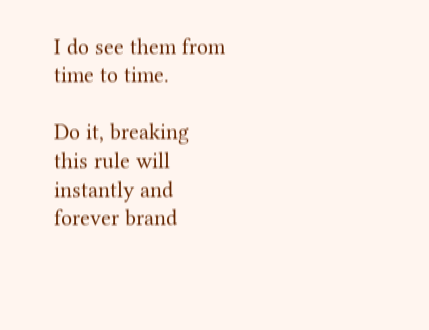I do see them from time to time.

Do it, breaking this rule will instantly and forever brand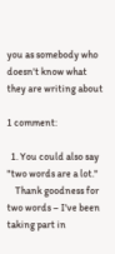you as somebody who doesn't know what they are writing about

1 comment:

  1. You could also say "two words are a lot."
    Thank goodness for two words – I've been taking part in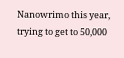Nanowrimo this year, trying to get to 50,000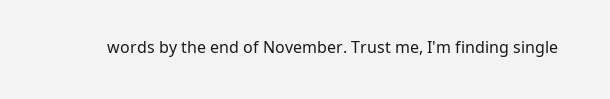words by the end of November. Trust me, I'm finding single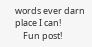words ever darn place I can!
    Fun post!